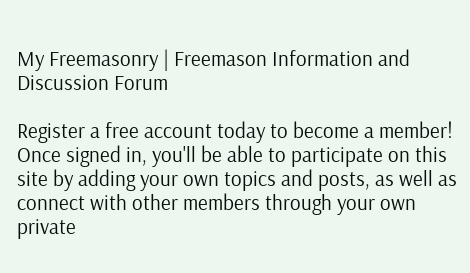My Freemasonry | Freemason Information and Discussion Forum

Register a free account today to become a member! Once signed in, you'll be able to participate on this site by adding your own topics and posts, as well as connect with other members through your own private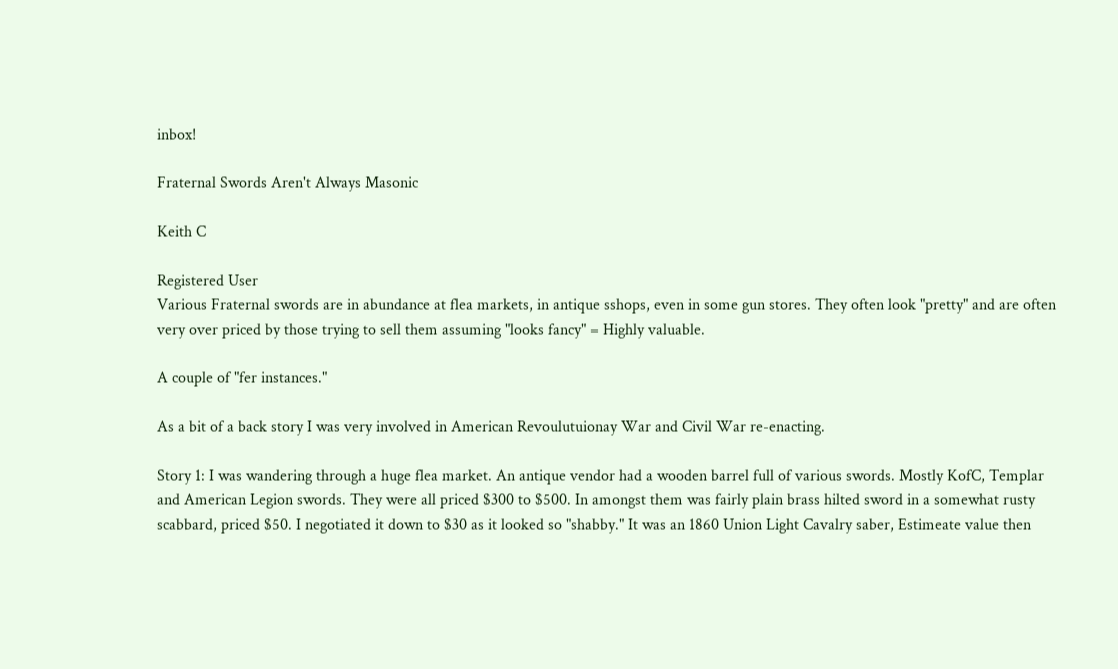inbox!

Fraternal Swords Aren't Always Masonic

Keith C

Registered User
Various Fraternal swords are in abundance at flea markets, in antique sshops, even in some gun stores. They often look "pretty" and are often very over priced by those trying to sell them assuming "looks fancy" = Highly valuable.

A couple of "fer instances."

As a bit of a back story I was very involved in American Revoulutuionay War and Civil War re-enacting.

Story 1: I was wandering through a huge flea market. An antique vendor had a wooden barrel full of various swords. Mostly KofC, Templar and American Legion swords. They were all priced $300 to $500. In amongst them was fairly plain brass hilted sword in a somewhat rusty scabbard, priced $50. I negotiated it down to $30 as it looked so "shabby." It was an 1860 Union Light Cavalry saber, Estimeate value then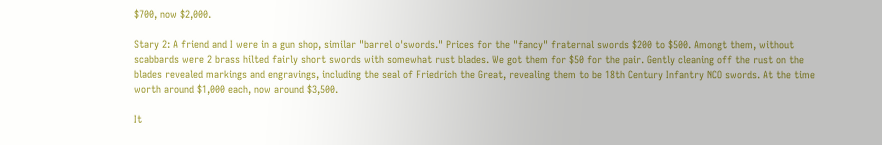$700, now $2,000.

Stary 2: A friend and I were in a gun shop, similar "barrel o'swords." Prices for the "fancy" fraternal swords $200 to $500. Amongt them, without scabbards were 2 brass hilted fairly short swords with somewhat rust blades. We got them for $50 for the pair. Gently cleaning off the rust on the blades revealed markings and engravings, including the seal of Friedrich the Great, revealing them to be 18th Century Infantry NCO swords. At the time worth around $1,000 each, now around $3,500.

It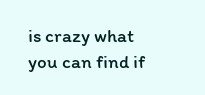is crazy what you can find if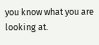you know what you are looking at.